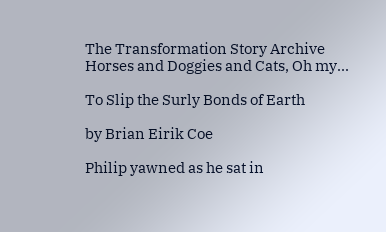The Transformation Story Archive Horses and Doggies and Cats, Oh my...

To Slip the Surly Bonds of Earth

by Brian Eirik Coe

Philip yawned as he sat in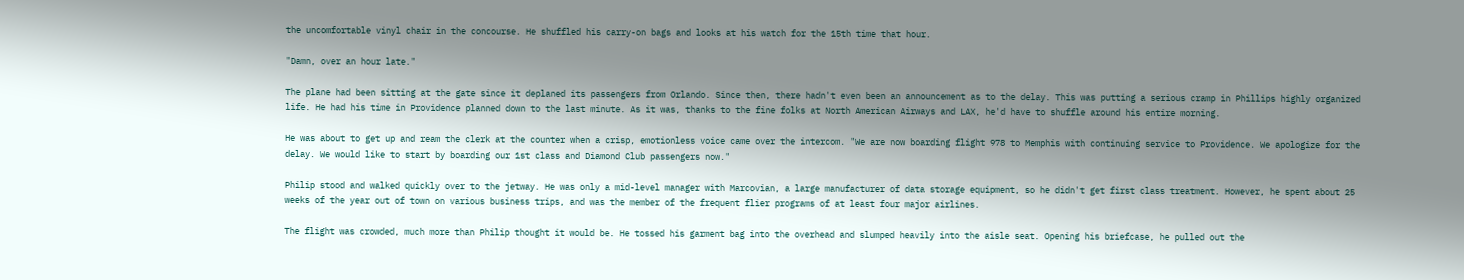the uncomfortable vinyl chair in the concourse. He shuffled his carry-on bags and looks at his watch for the 15th time that hour.

"Damn, over an hour late."

The plane had been sitting at the gate since it deplaned its passengers from Orlando. Since then, there hadn't even been an announcement as to the delay. This was putting a serious cramp in Phillips highly organized life. He had his time in Providence planned down to the last minute. As it was, thanks to the fine folks at North American Airways and LAX, he'd have to shuffle around his entire morning.

He was about to get up and ream the clerk at the counter when a crisp, emotionless voice came over the intercom. "We are now boarding flight 978 to Memphis with continuing service to Providence. We apologize for the delay. We would like to start by boarding our 1st class and Diamond Club passengers now."

Philip stood and walked quickly over to the jetway. He was only a mid-level manager with Marcovian, a large manufacturer of data storage equipment, so he didn't get first class treatment. However, he spent about 25 weeks of the year out of town on various business trips, and was the member of the frequent flier programs of at least four major airlines.

The flight was crowded, much more than Philip thought it would be. He tossed his garment bag into the overhead and slumped heavily into the aisle seat. Opening his briefcase, he pulled out the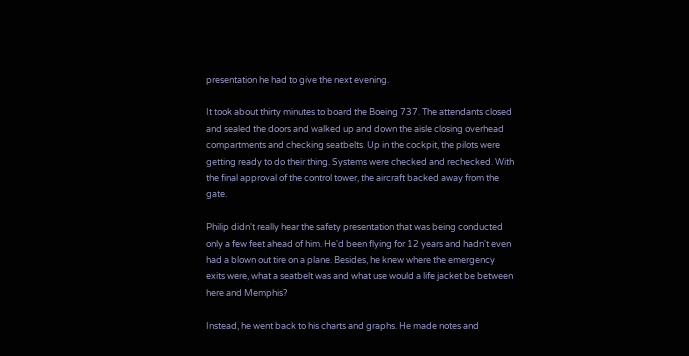presentation he had to give the next evening.

It took about thirty minutes to board the Boeing 737. The attendants closed and sealed the doors and walked up and down the aisle closing overhead compartments and checking seatbelts. Up in the cockpit, the pilots were getting ready to do their thing. Systems were checked and rechecked. With the final approval of the control tower, the aircraft backed away from the gate.

Philip didn't really hear the safety presentation that was being conducted only a few feet ahead of him. He'd been flying for 12 years and hadn't even had a blown out tire on a plane. Besides, he knew where the emergency exits were, what a seatbelt was and what use would a life jacket be between here and Memphis?

Instead, he went back to his charts and graphs. He made notes and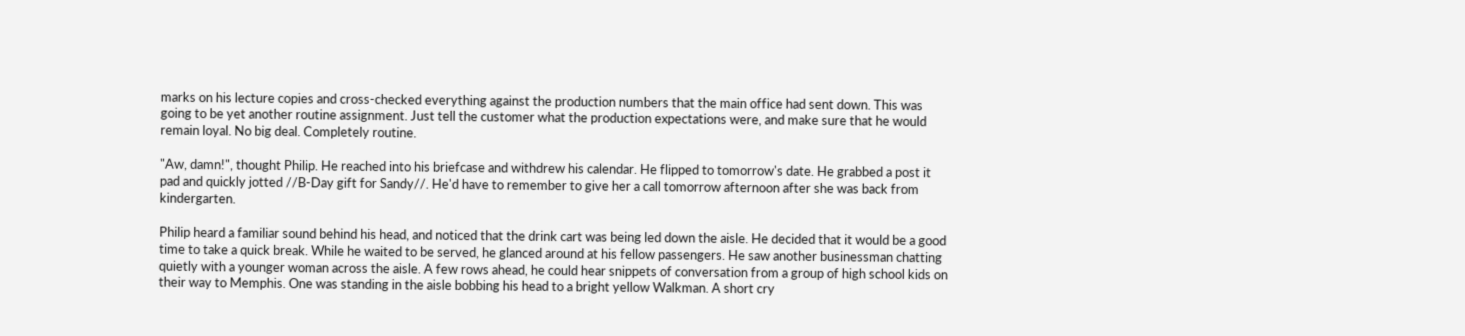marks on his lecture copies and cross-checked everything against the production numbers that the main office had sent down. This was going to be yet another routine assignment. Just tell the customer what the production expectations were, and make sure that he would remain loyal. No big deal. Completely routine.

"Aw, damn!", thought Philip. He reached into his briefcase and withdrew his calendar. He flipped to tomorrow's date. He grabbed a post it pad and quickly jotted //B-Day gift for Sandy//. He'd have to remember to give her a call tomorrow afternoon after she was back from kindergarten.

Philip heard a familiar sound behind his head, and noticed that the drink cart was being led down the aisle. He decided that it would be a good time to take a quick break. While he waited to be served, he glanced around at his fellow passengers. He saw another businessman chatting quietly with a younger woman across the aisle. A few rows ahead, he could hear snippets of conversation from a group of high school kids on their way to Memphis. One was standing in the aisle bobbing his head to a bright yellow Walkman. A short cry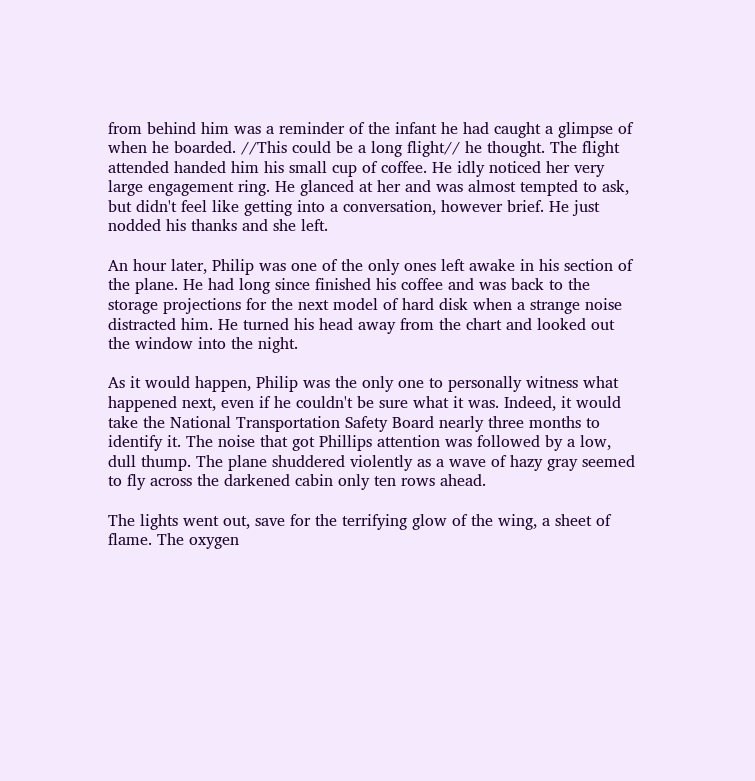from behind him was a reminder of the infant he had caught a glimpse of when he boarded. //This could be a long flight// he thought. The flight attended handed him his small cup of coffee. He idly noticed her very large engagement ring. He glanced at her and was almost tempted to ask, but didn't feel like getting into a conversation, however brief. He just nodded his thanks and she left.

An hour later, Philip was one of the only ones left awake in his section of the plane. He had long since finished his coffee and was back to the storage projections for the next model of hard disk when a strange noise distracted him. He turned his head away from the chart and looked out the window into the night.

As it would happen, Philip was the only one to personally witness what happened next, even if he couldn't be sure what it was. Indeed, it would take the National Transportation Safety Board nearly three months to identify it. The noise that got Phillips attention was followed by a low, dull thump. The plane shuddered violently as a wave of hazy gray seemed to fly across the darkened cabin only ten rows ahead.

The lights went out, save for the terrifying glow of the wing, a sheet of flame. The oxygen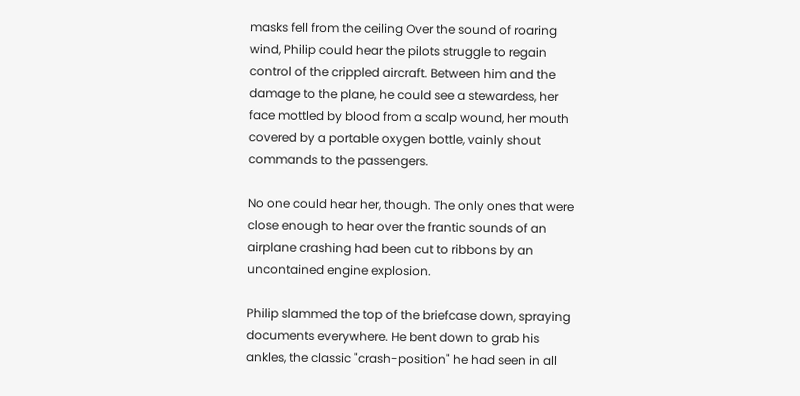masks fell from the ceiling Over the sound of roaring wind, Philip could hear the pilots struggle to regain control of the crippled aircraft. Between him and the damage to the plane, he could see a stewardess, her face mottled by blood from a scalp wound, her mouth covered by a portable oxygen bottle, vainly shout commands to the passengers.

No one could hear her, though. The only ones that were close enough to hear over the frantic sounds of an airplane crashing had been cut to ribbons by an uncontained engine explosion.

Philip slammed the top of the briefcase down, spraying documents everywhere. He bent down to grab his ankles, the classic "crash-position" he had seen in all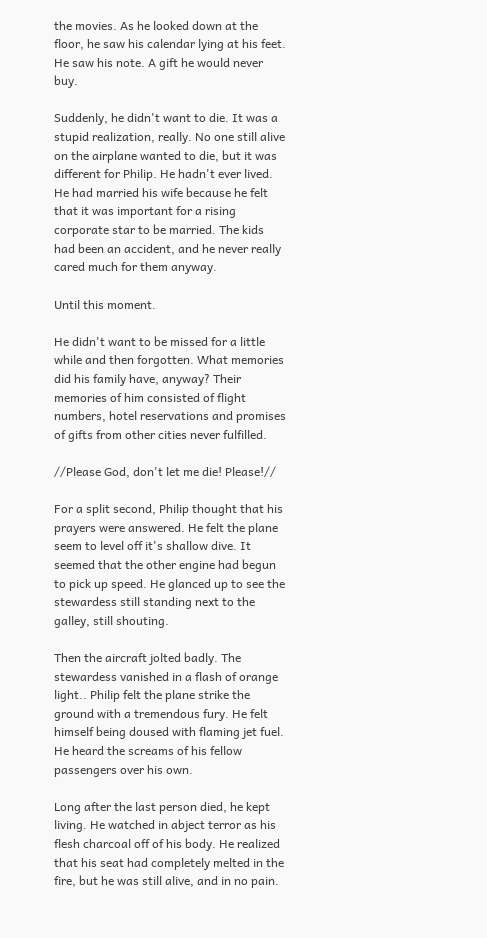the movies. As he looked down at the floor, he saw his calendar lying at his feet. He saw his note. A gift he would never buy.

Suddenly, he didn't want to die. It was a stupid realization, really. No one still alive on the airplane wanted to die, but it was different for Philip. He hadn't ever lived. He had married his wife because he felt that it was important for a rising corporate star to be married. The kids had been an accident, and he never really cared much for them anyway.

Until this moment.

He didn't want to be missed for a little while and then forgotten. What memories did his family have, anyway? Their memories of him consisted of flight numbers, hotel reservations and promises of gifts from other cities never fulfilled.

//Please God, don't let me die! Please!//

For a split second, Philip thought that his prayers were answered. He felt the plane seem to level off it's shallow dive. It seemed that the other engine had begun to pick up speed. He glanced up to see the stewardess still standing next to the galley, still shouting.

Then the aircraft jolted badly. The stewardess vanished in a flash of orange light.. Philip felt the plane strike the ground with a tremendous fury. He felt himself being doused with flaming jet fuel. He heard the screams of his fellow passengers over his own.

Long after the last person died, he kept living. He watched in abject terror as his flesh charcoal off of his body. He realized that his seat had completely melted in the fire, but he was still alive, and in no pain.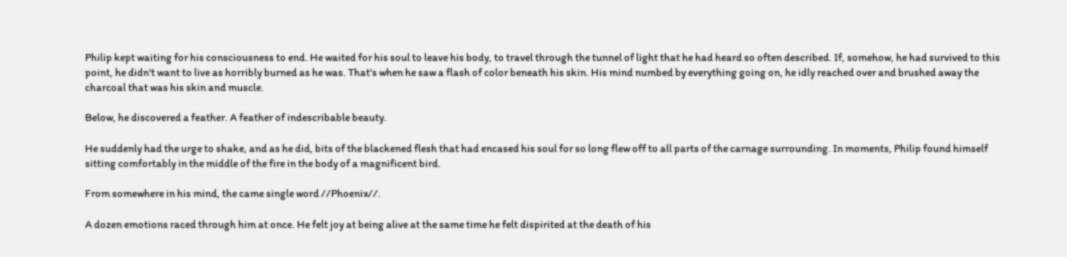Philip kept waiting for his consciousness to end. He waited for his soul to leave his body, to travel through the tunnel of light that he had heard so often described. If, somehow, he had survived to this point, he didn't want to live as horribly burned as he was. That's when he saw a flash of color beneath his skin. His mind numbed by everything going on, he idly reached over and brushed away the charcoal that was his skin and muscle.

Below, he discovered a feather. A feather of indescribable beauty.

He suddenly had the urge to shake, and as he did, bits of the blackened flesh that had encased his soul for so long flew off to all parts of the carnage surrounding. In moments, Philip found himself sitting comfortably in the middle of the fire in the body of a magnificent bird.

From somewhere in his mind, the came single word //Phoenix//.

A dozen emotions raced through him at once. He felt joy at being alive at the same time he felt dispirited at the death of his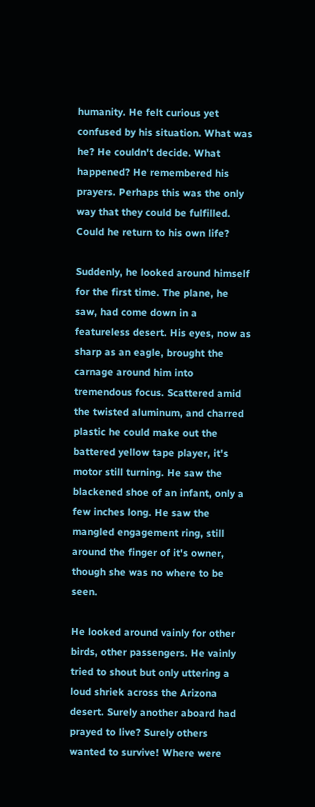humanity. He felt curious yet confused by his situation. What was he? He couldn't decide. What happened? He remembered his prayers. Perhaps this was the only way that they could be fulfilled. Could he return to his own life?

Suddenly, he looked around himself for the first time. The plane, he saw, had come down in a featureless desert. His eyes, now as sharp as an eagle, brought the carnage around him into tremendous focus. Scattered amid the twisted aluminum, and charred plastic he could make out the battered yellow tape player, it's motor still turning. He saw the blackened shoe of an infant, only a few inches long. He saw the mangled engagement ring, still around the finger of it's owner, though she was no where to be seen.

He looked around vainly for other birds, other passengers. He vainly tried to shout but only uttering a loud shriek across the Arizona desert. Surely another aboard had prayed to live? Surely others wanted to survive! Where were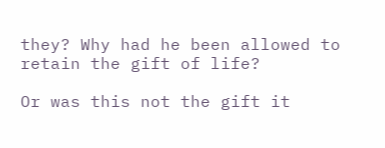they? Why had he been allowed to retain the gift of life?

Or was this not the gift it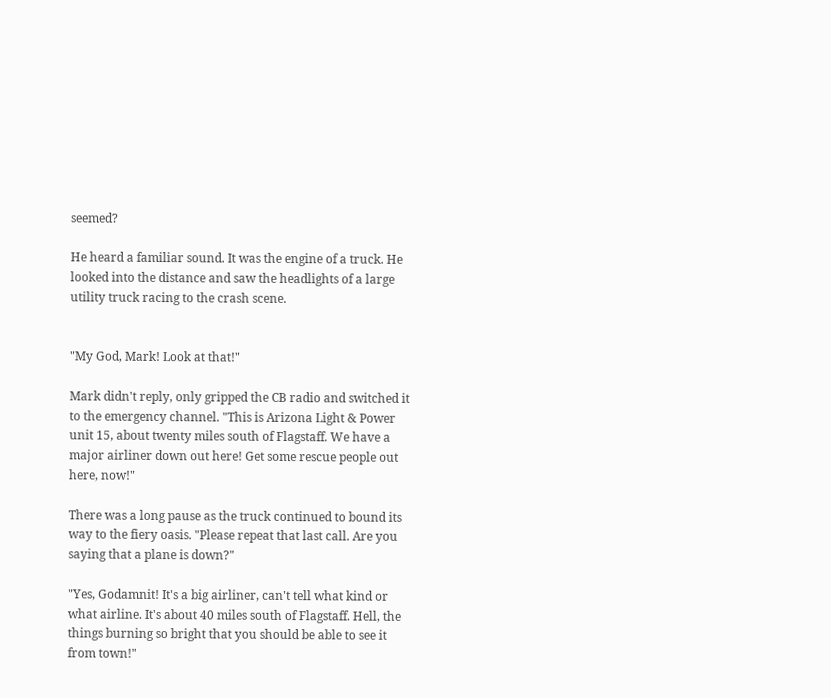seemed?

He heard a familiar sound. It was the engine of a truck. He looked into the distance and saw the headlights of a large utility truck racing to the crash scene.


"My God, Mark! Look at that!"

Mark didn't reply, only gripped the CB radio and switched it to the emergency channel. "This is Arizona Light & Power unit 15, about twenty miles south of Flagstaff. We have a major airliner down out here! Get some rescue people out here, now!"

There was a long pause as the truck continued to bound its way to the fiery oasis. "Please repeat that last call. Are you saying that a plane is down?"

"Yes, Godamnit! It's a big airliner, can't tell what kind or what airline. It's about 40 miles south of Flagstaff. Hell, the things burning so bright that you should be able to see it from town!"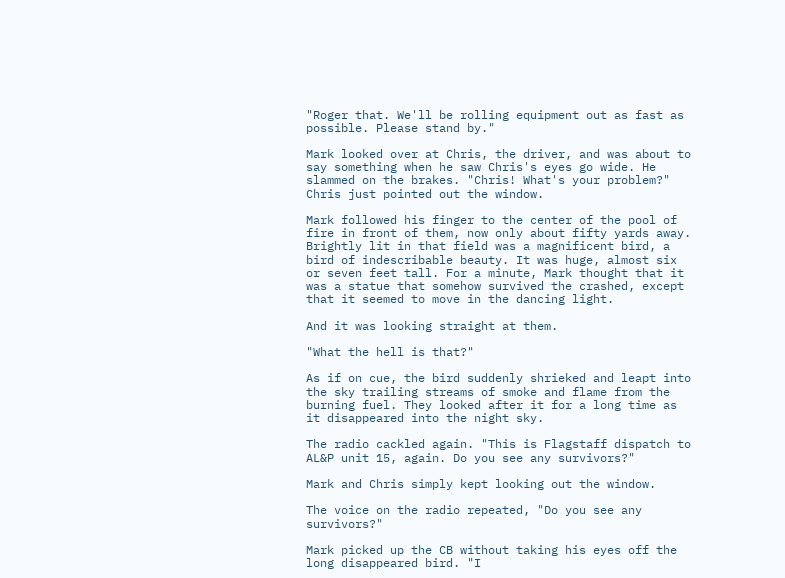"Roger that. We'll be rolling equipment out as fast as possible. Please stand by."

Mark looked over at Chris, the driver, and was about to say something when he saw Chris's eyes go wide. He slammed on the brakes. "Chris! What's your problem?" Chris just pointed out the window.

Mark followed his finger to the center of the pool of fire in front of them, now only about fifty yards away. Brightly lit in that field was a magnificent bird, a bird of indescribable beauty. It was huge, almost six or seven feet tall. For a minute, Mark thought that it was a statue that somehow survived the crashed, except that it seemed to move in the dancing light.

And it was looking straight at them.

"What the hell is that?"

As if on cue, the bird suddenly shrieked and leapt into the sky trailing streams of smoke and flame from the burning fuel. They looked after it for a long time as it disappeared into the night sky.

The radio cackled again. "This is Flagstaff dispatch to AL&P unit 15, again. Do you see any survivors?"

Mark and Chris simply kept looking out the window.

The voice on the radio repeated, "Do you see any survivors?"

Mark picked up the CB without taking his eyes off the long disappeared bird. "I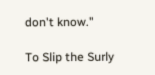don't know."

To Slip the Surly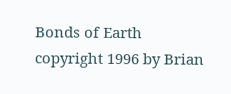Bonds of Earth copyright 1996 by Brian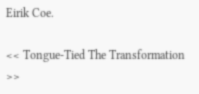Eirik Coe.

<< Tongue-Tied The Transformation >>